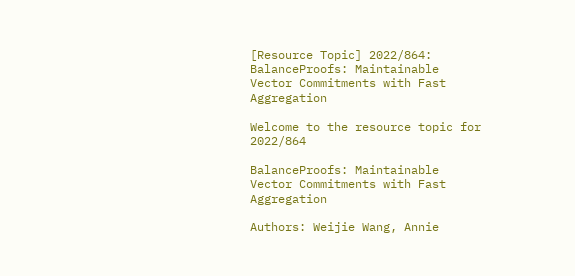[Resource Topic] 2022/864: BalanceProofs: Maintainable Vector Commitments with Fast Aggregation

Welcome to the resource topic for 2022/864

BalanceProofs: Maintainable Vector Commitments with Fast Aggregation

Authors: Weijie Wang, Annie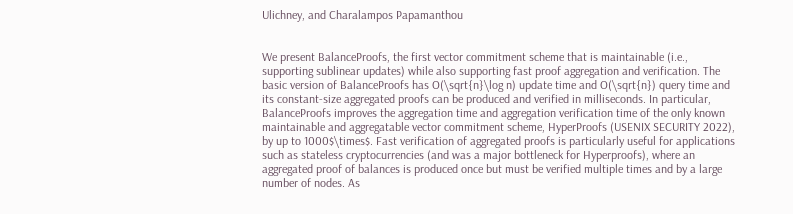Ulichney, and Charalampos Papamanthou


We present BalanceProofs, the first vector commitment scheme that is maintainable (i.e., supporting sublinear updates) while also supporting fast proof aggregation and verification. The basic version of BalanceProofs has O(\sqrt{n}\log n) update time and O(\sqrt{n}) query time and its constant-size aggregated proofs can be produced and verified in milliseconds. In particular, BalanceProofs improves the aggregation time and aggregation verification time of the only known maintainable and aggregatable vector commitment scheme, HyperProofs (USENIX SECURITY 2022), by up to 1000$\times$. Fast verification of aggregated proofs is particularly useful for applications such as stateless cryptocurrencies (and was a major bottleneck for Hyperproofs), where an aggregated proof of balances is produced once but must be verified multiple times and by a large number of nodes. As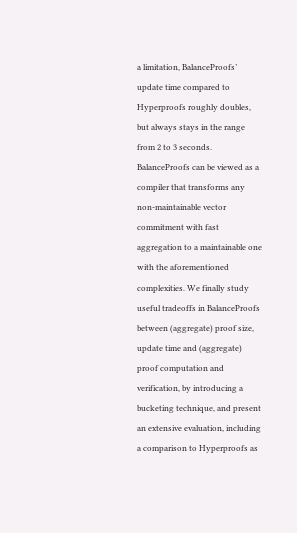a limitation, BalanceProofs’ update time compared to Hyperproofs roughly doubles, but always stays in the range from 2 to 3 seconds. BalanceProofs can be viewed as a compiler that transforms any non-maintainable vector commitment with fast aggregation to a maintainable one with the aforementioned complexities. We finally study useful tradeoffs in BalanceProofs between (aggregate) proof size, update time and (aggregate) proof computation and verification, by introducing a bucketing technique, and present an extensive evaluation, including a comparison to Hyperproofs as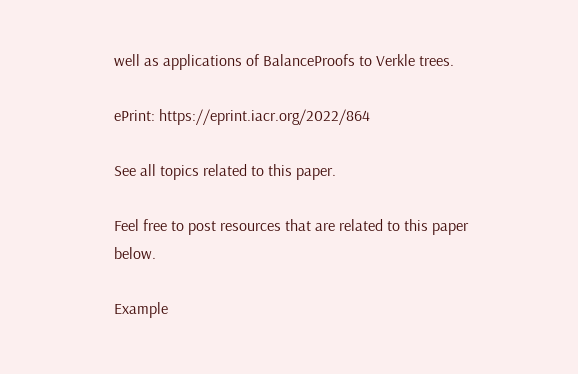well as applications of BalanceProofs to Verkle trees.

ePrint: https://eprint.iacr.org/2022/864

See all topics related to this paper.

Feel free to post resources that are related to this paper below.

Example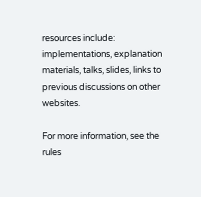resources include: implementations, explanation materials, talks, slides, links to previous discussions on other websites.

For more information, see the rules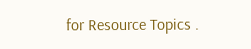for Resource Topics .